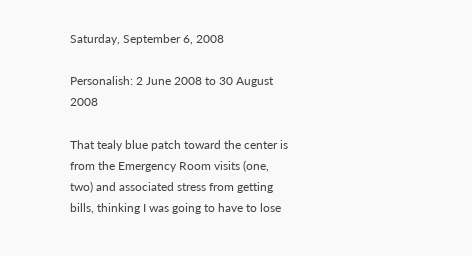Saturday, September 6, 2008

Personalish: 2 June 2008 to 30 August 2008

That tealy blue patch toward the center is from the Emergency Room visits (one, two) and associated stress from getting bills, thinking I was going to have to lose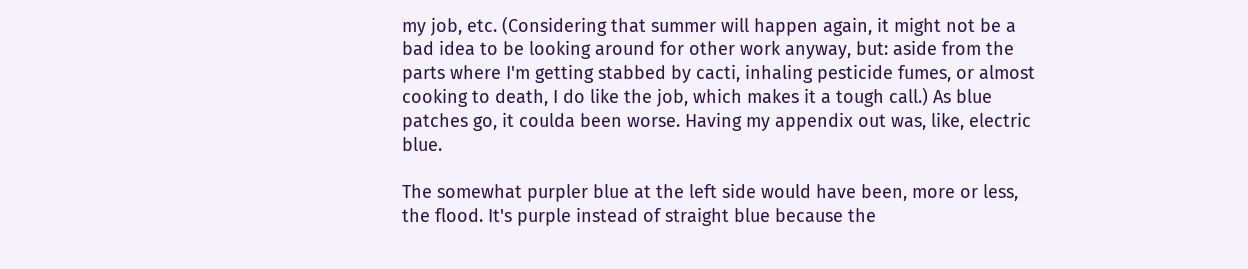my job, etc. (Considering that summer will happen again, it might not be a bad idea to be looking around for other work anyway, but: aside from the parts where I'm getting stabbed by cacti, inhaling pesticide fumes, or almost cooking to death, I do like the job, which makes it a tough call.) As blue patches go, it coulda been worse. Having my appendix out was, like, electric blue.

The somewhat purpler blue at the left side would have been, more or less, the flood. It's purple instead of straight blue because the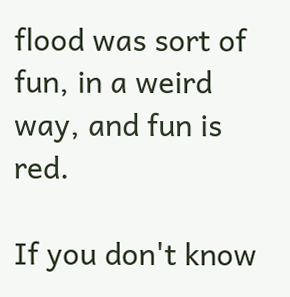flood was sort of fun, in a weird way, and fun is red.

If you don't know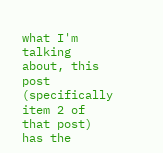what I'm talking about, this post (specifically item 2 of that post) has the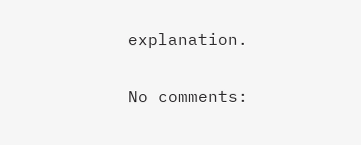explanation.

No comments: